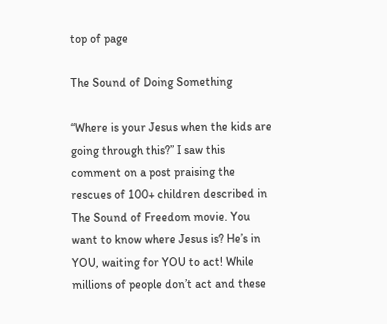top of page

The Sound of Doing Something

“Where is your Jesus when the kids are going through this?” I saw this comment on a post praising the rescues of 100+ children described in The Sound of Freedom movie. You want to know where Jesus is? He’s in YOU, waiting for YOU to act! While millions of people don’t act and these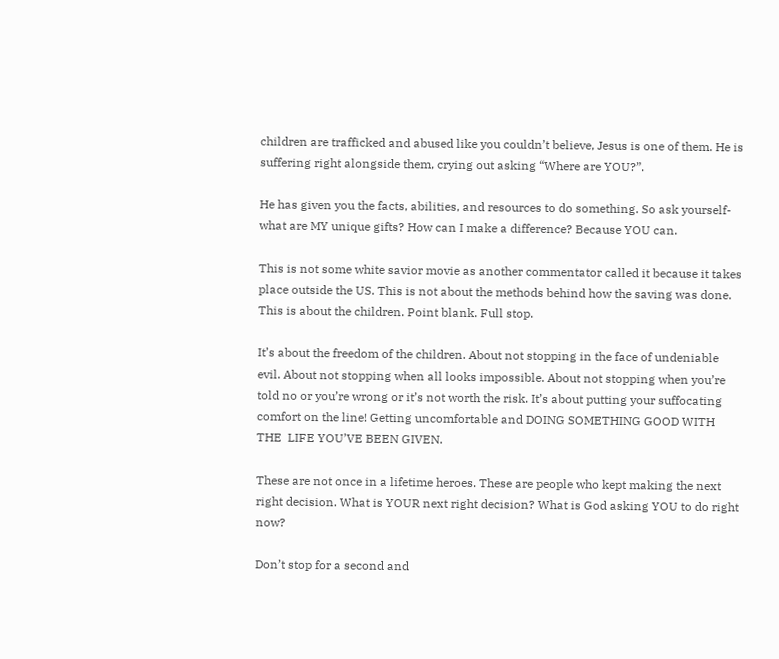children are trafficked and abused like you couldn’t believe, Jesus is one of them. He is suffering right alongside them, crying out asking “Where are YOU?”.

He has given you the facts, abilities, and resources to do something. So ask yourself- what are MY unique gifts? How can I make a difference? Because YOU can.

This is not some white savior movie as another commentator called it because it takes place outside the US. This is not about the methods behind how the saving was done. This is about the children. Point blank. Full stop.

It’s about the freedom of the children. About not stopping in the face of undeniable evil. About not stopping when all looks impossible. About not stopping when you’re told no or you’re wrong or it’s not worth the risk. It’s about putting your suffocating comfort on the line! Getting uncomfortable and DOING SOMETHING GOOD WITH THE  LIFE YOU’VE BEEN GIVEN.

These are not once in a lifetime heroes. These are people who kept making the next right decision. What is YOUR next right decision? What is God asking YOU to do right now?

Don’t stop for a second and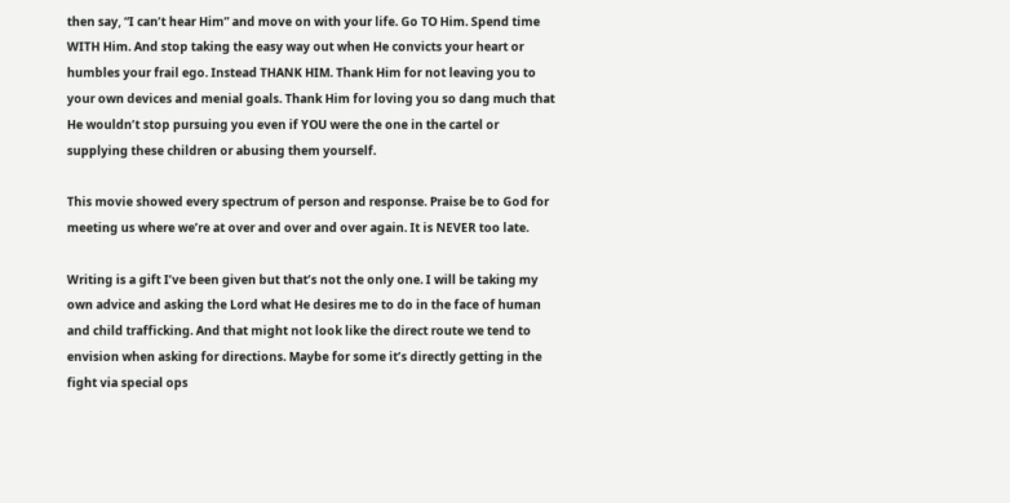then say, “I can’t hear Him” and move on with your life. Go TO Him. Spend time WITH Him. And stop taking the easy way out when He convicts your heart or humbles your frail ego. Instead THANK HIM. Thank Him for not leaving you to your own devices and menial goals. Thank Him for loving you so dang much that He wouldn’t stop pursuing you even if YOU were the one in the cartel or supplying these children or abusing them yourself.

This movie showed every spectrum of person and response. Praise be to God for meeting us where we’re at over and over and over again. It is NEVER too late.

Writing is a gift I’ve been given but that’s not the only one. I will be taking my own advice and asking the Lord what He desires me to do in the face of human and child trafficking. And that might not look like the direct route we tend to envision when asking for directions. Maybe for some it’s directly getting in the fight via special ops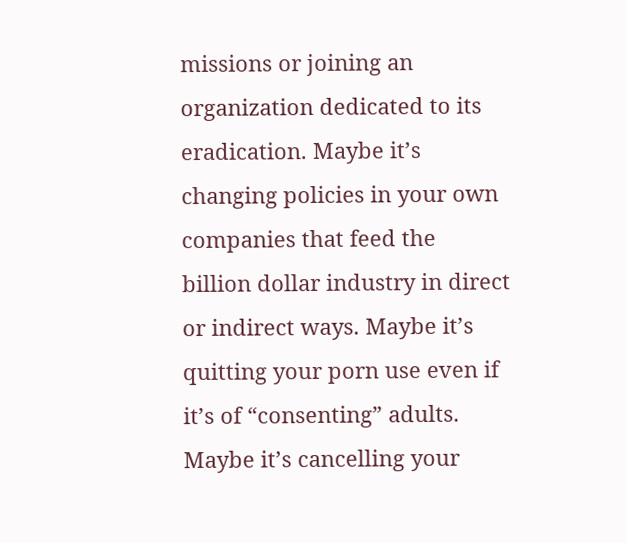missions or joining an organization dedicated to its eradication. Maybe it’s changing policies in your own companies that feed the billion dollar industry in direct or indirect ways. Maybe it’s quitting your porn use even if it’s of “consenting” adults. Maybe it’s cancelling your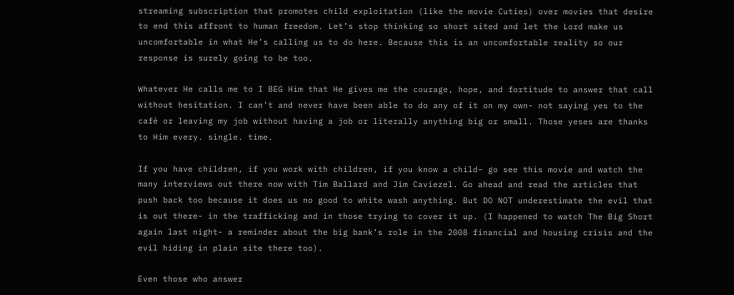streaming subscription that promotes child exploitation (like the movie Cuties) over movies that desire to end this affront to human freedom. Let’s stop thinking so short sited and let the Lord make us uncomfortable in what He’s calling us to do here. Because this is an uncomfortable reality so our response is surely going to be too.

Whatever He calls me to I BEG Him that He gives me the courage, hope, and fortitude to answer that call without hesitation. I can’t and never have been able to do any of it on my own- not saying yes to the café or leaving my job without having a job or literally anything big or small. Those yeses are thanks to Him every. single. time.

If you have children, if you work with children, if you know a child– go see this movie and watch the many interviews out there now with Tim Ballard and Jim Caviezel. Go ahead and read the articles that push back too because it does us no good to white wash anything. But DO NOT underestimate the evil that is out there- in the trafficking and in those trying to cover it up. (I happened to watch The Big Short again last night- a reminder about the big bank’s role in the 2008 financial and housing crisis and the evil hiding in plain site there too).

Even those who answer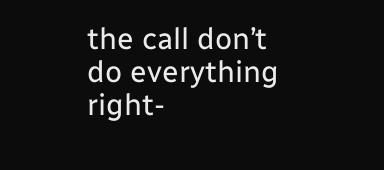the call don’t do everything right-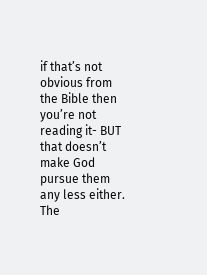if that’s not obvious from the Bible then you’re not reading it- BUT that doesn’t make God pursue them any less either. The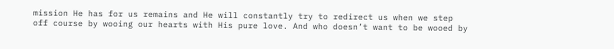mission He has for us remains and He will constantly try to redirect us when we step off course by wooing our hearts with His pure love. And who doesn’t want to be wooed by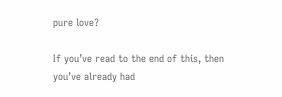pure love?

If you’ve read to the end of this, then you’ve already had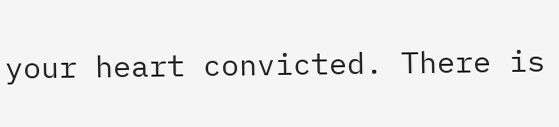your heart convicted. There is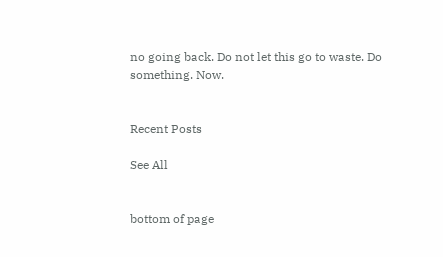no going back. Do not let this go to waste. Do something. Now.


Recent Posts

See All


bottom of page